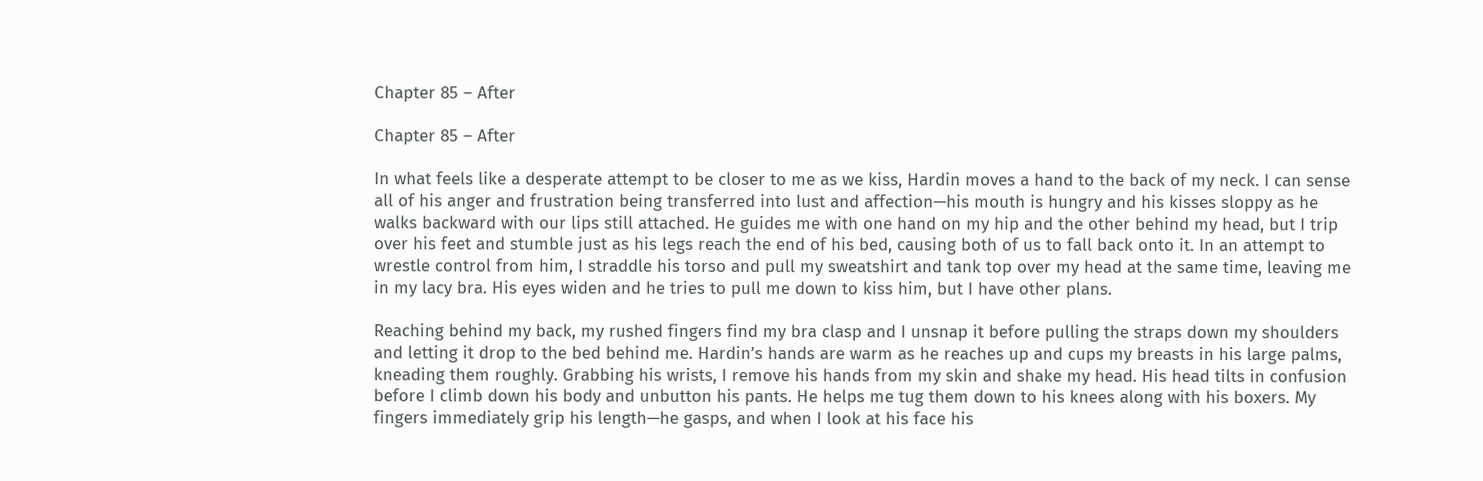Chapter 85 – After

Chapter 85 – After

In what feels like a desperate attempt to be closer to me as we kiss, Hardin moves a hand to the back of my neck. I can sense all of his anger and frustration being transferred into lust and affection—his mouth is hungry and his kisses sloppy as he walks backward with our lips still attached. He guides me with one hand on my hip and the other behind my head, but I trip over his feet and stumble just as his legs reach the end of his bed, causing both of us to fall back onto it. In an attempt to wrestle control from him, I straddle his torso and pull my sweatshirt and tank top over my head at the same time, leaving me in my lacy bra. His eyes widen and he tries to pull me down to kiss him, but I have other plans.

Reaching behind my back, my rushed fingers find my bra clasp and I unsnap it before pulling the straps down my shoulders and letting it drop to the bed behind me. Hardin’s hands are warm as he reaches up and cups my breasts in his large palms, kneading them roughly. Grabbing his wrists, I remove his hands from my skin and shake my head. His head tilts in confusion before I climb down his body and unbutton his pants. He helps me tug them down to his knees along with his boxers. My fingers immediately grip his length—he gasps, and when I look at his face his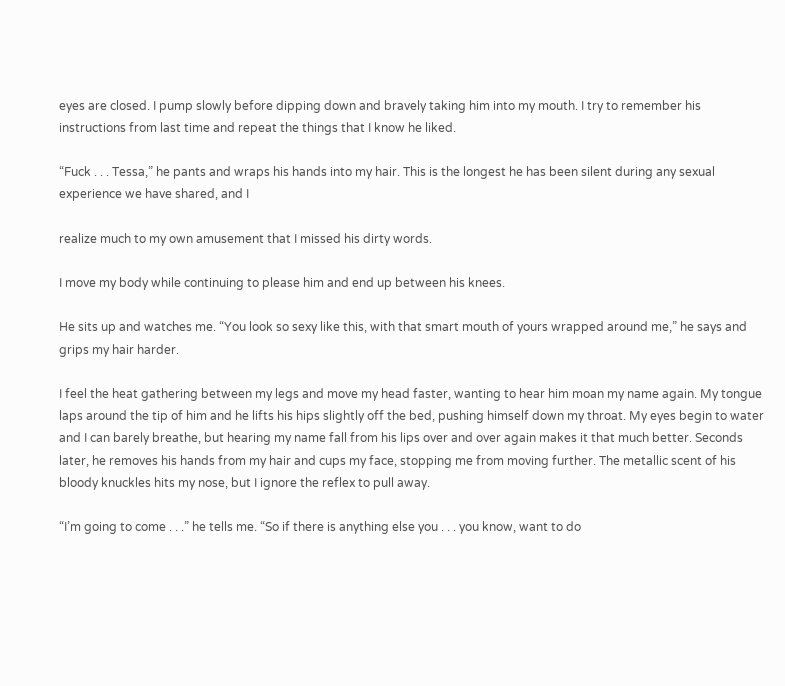eyes are closed. I pump slowly before dipping down and bravely taking him into my mouth. I try to remember his instructions from last time and repeat the things that I know he liked.

“Fuck . . . Tessa,” he pants and wraps his hands into my hair. This is the longest he has been silent during any sexual experience we have shared, and I

realize much to my own amusement that I missed his dirty words.

I move my body while continuing to please him and end up between his knees.

He sits up and watches me. “You look so sexy like this, with that smart mouth of yours wrapped around me,” he says and grips my hair harder.

I feel the heat gathering between my legs and move my head faster, wanting to hear him moan my name again. My tongue laps around the tip of him and he lifts his hips slightly off the bed, pushing himself down my throat. My eyes begin to water and I can barely breathe, but hearing my name fall from his lips over and over again makes it that much better. Seconds later, he removes his hands from my hair and cups my face, stopping me from moving further. The metallic scent of his bloody knuckles hits my nose, but I ignore the reflex to pull away.

“I’m going to come . . .” he tells me. “So if there is anything else you . . . you know, want to do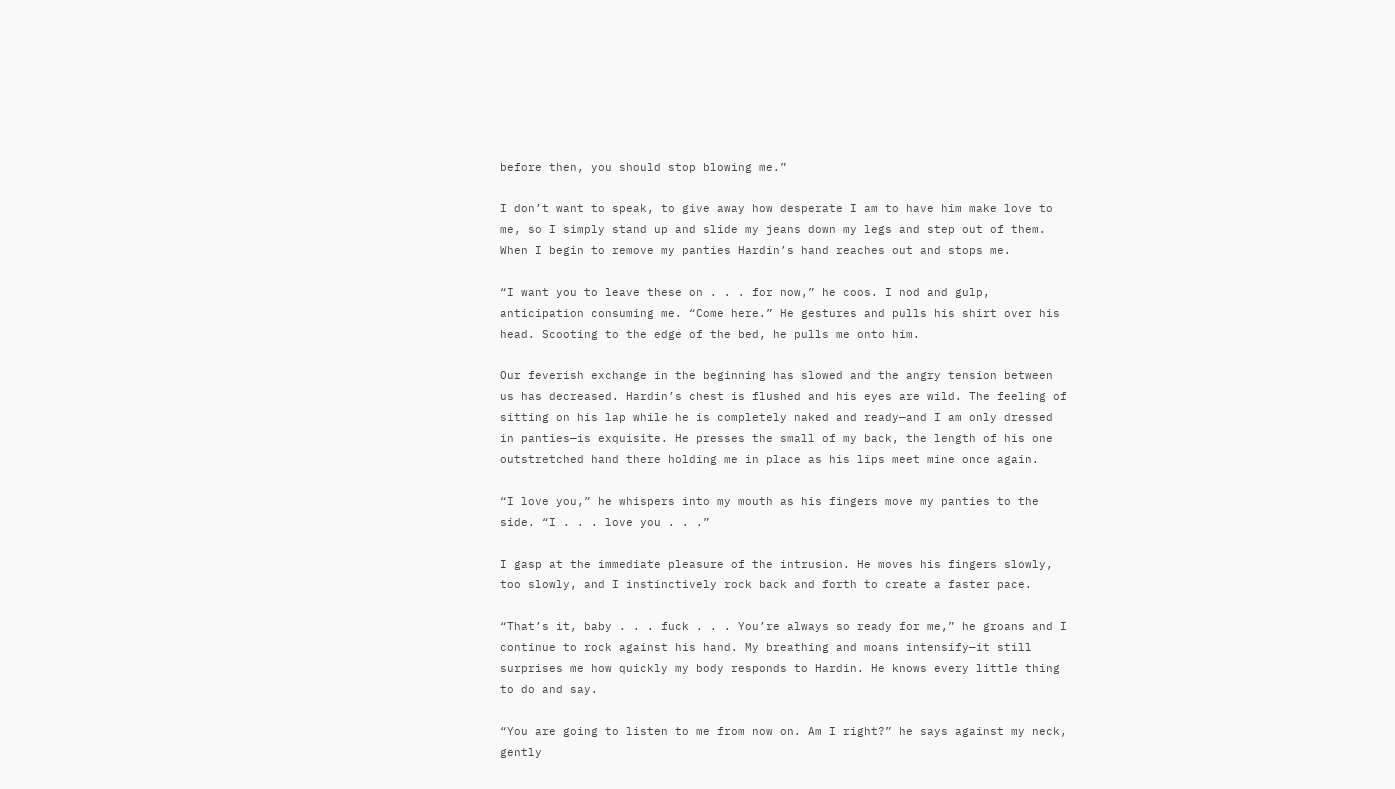before then, you should stop blowing me.”

I don’t want to speak, to give away how desperate I am to have him make love to me, so I simply stand up and slide my jeans down my legs and step out of them. When I begin to remove my panties Hardin’s hand reaches out and stops me.

“I want you to leave these on . . . for now,” he coos. I nod and gulp, anticipation consuming me. “Come here.” He gestures and pulls his shirt over his head. Scooting to the edge of the bed, he pulls me onto him.

Our feverish exchange in the beginning has slowed and the angry tension between us has decreased. Hardin’s chest is flushed and his eyes are wild. The feeling of sitting on his lap while he is completely naked and ready—and I am only dressed in panties—is exquisite. He presses the small of my back, the length of his one outstretched hand there holding me in place as his lips meet mine once again.

“I love you,” he whispers into my mouth as his fingers move my panties to the side. “I . . . love you . . .”

I gasp at the immediate pleasure of the intrusion. He moves his fingers slowly, too slowly, and I instinctively rock back and forth to create a faster pace.

“That’s it, baby . . . fuck . . . You’re always so ready for me,” he groans and I continue to rock against his hand. My breathing and moans intensify—it still surprises me how quickly my body responds to Hardin. He knows every little thing to do and say.

“You are going to listen to me from now on. Am I right?” he says against my neck, gently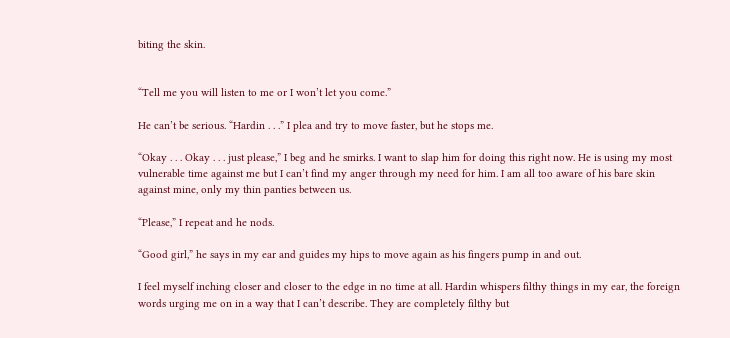biting the skin.


“Tell me you will listen to me or I won’t let you come.”

He can’t be serious. “Hardin . . .” I plea and try to move faster, but he stops me.

“Okay . . . Okay . . . just please,” I beg and he smirks. I want to slap him for doing this right now. He is using my most vulnerable time against me but I can’t find my anger through my need for him. I am all too aware of his bare skin against mine, only my thin panties between us.

“Please,” I repeat and he nods.

“Good girl,” he says in my ear and guides my hips to move again as his fingers pump in and out.

I feel myself inching closer and closer to the edge in no time at all. Hardin whispers filthy things in my ear, the foreign words urging me on in a way that I can’t describe. They are completely filthy but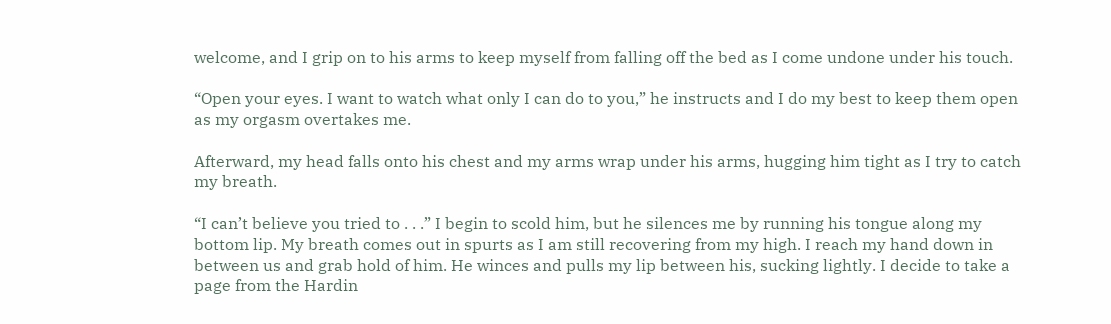welcome, and I grip on to his arms to keep myself from falling off the bed as I come undone under his touch.

“Open your eyes. I want to watch what only I can do to you,” he instructs and I do my best to keep them open as my orgasm overtakes me.

Afterward, my head falls onto his chest and my arms wrap under his arms, hugging him tight as I try to catch my breath.

“I can’t believe you tried to . . .” I begin to scold him, but he silences me by running his tongue along my bottom lip. My breath comes out in spurts as I am still recovering from my high. I reach my hand down in between us and grab hold of him. He winces and pulls my lip between his, sucking lightly. I decide to take a page from the Hardin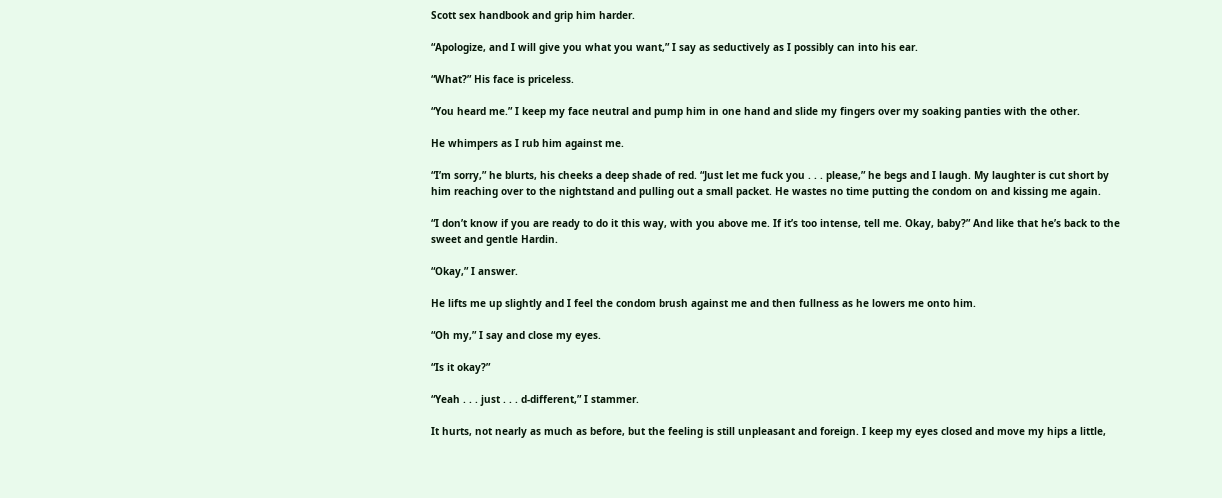Scott sex handbook and grip him harder.

“Apologize, and I will give you what you want,” I say as seductively as I possibly can into his ear.

“What?” His face is priceless.

“You heard me.” I keep my face neutral and pump him in one hand and slide my fingers over my soaking panties with the other.

He whimpers as I rub him against me.

“I’m sorry,” he blurts, his cheeks a deep shade of red. “Just let me fuck you . . . please,” he begs and I laugh. My laughter is cut short by him reaching over to the nightstand and pulling out a small packet. He wastes no time putting the condom on and kissing me again.

“I don’t know if you are ready to do it this way, with you above me. If it’s too intense, tell me. Okay, baby?” And like that he’s back to the sweet and gentle Hardin.

“Okay,” I answer.

He lifts me up slightly and I feel the condom brush against me and then fullness as he lowers me onto him.

“Oh my,” I say and close my eyes.

“Is it okay?”

“Yeah . . . just . . . d-different,” I stammer.

It hurts, not nearly as much as before, but the feeling is still unpleasant and foreign. I keep my eyes closed and move my hips a little,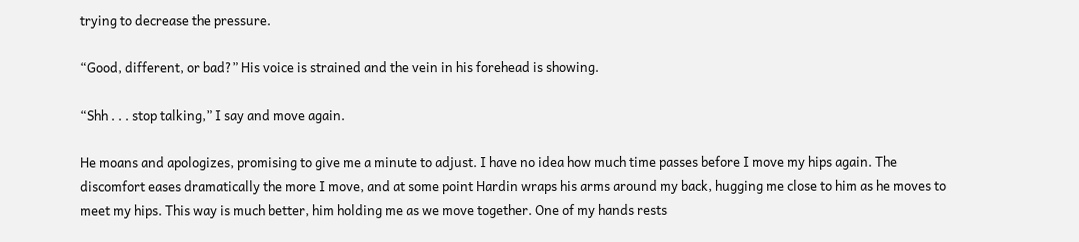trying to decrease the pressure.

“Good, different, or bad?” His voice is strained and the vein in his forehead is showing.

“Shh . . . stop talking,” I say and move again.

He moans and apologizes, promising to give me a minute to adjust. I have no idea how much time passes before I move my hips again. The discomfort eases dramatically the more I move, and at some point Hardin wraps his arms around my back, hugging me close to him as he moves to meet my hips. This way is much better, him holding me as we move together. One of my hands rests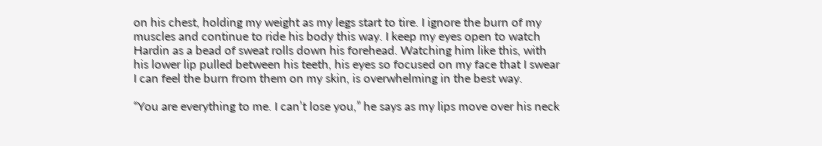on his chest, holding my weight as my legs start to tire. I ignore the burn of my muscles and continue to ride his body this way. I keep my eyes open to watch Hardin as a bead of sweat rolls down his forehead. Watching him like this, with his lower lip pulled between his teeth, his eyes so focused on my face that I swear I can feel the burn from them on my skin, is overwhelming in the best way.

“You are everything to me. I can’t lose you,” he says as my lips move over his neck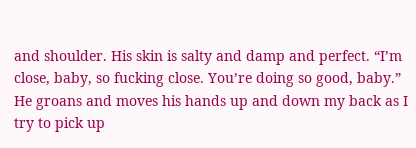and shoulder. His skin is salty and damp and perfect. “I’m close, baby, so fucking close. You’re doing so good, baby.” He groans and moves his hands up and down my back as I try to pick up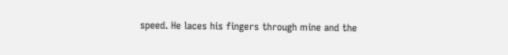speed. He laces his fingers through mine and the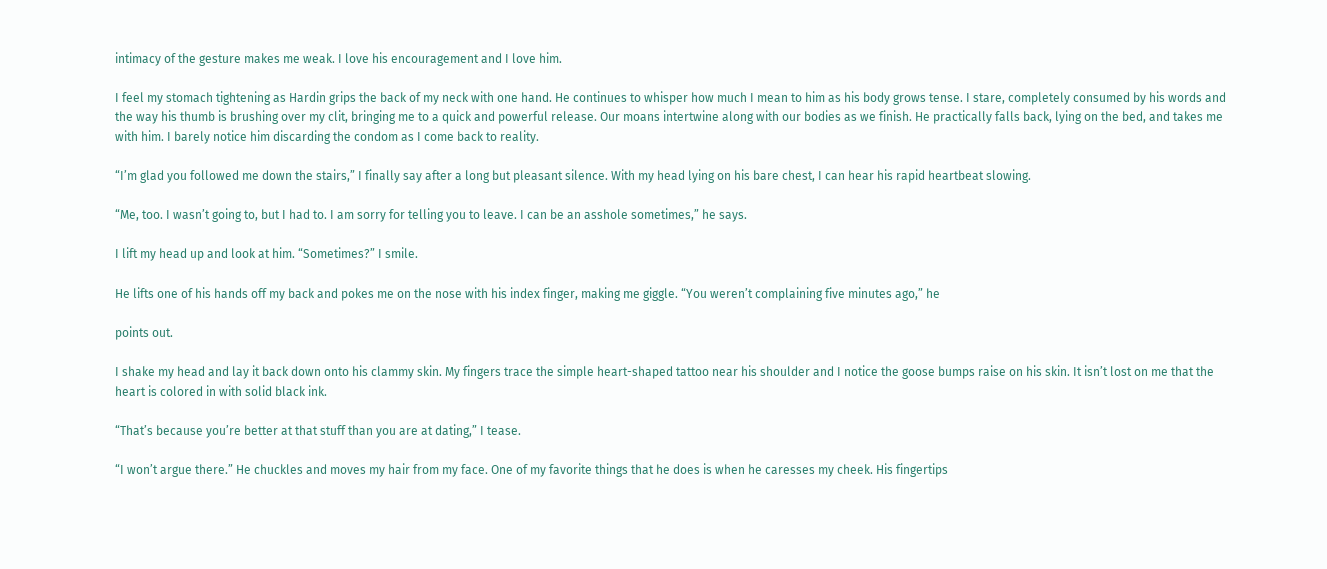intimacy of the gesture makes me weak. I love his encouragement and I love him.

I feel my stomach tightening as Hardin grips the back of my neck with one hand. He continues to whisper how much I mean to him as his body grows tense. I stare, completely consumed by his words and the way his thumb is brushing over my clit, bringing me to a quick and powerful release. Our moans intertwine along with our bodies as we finish. He practically falls back, lying on the bed, and takes me with him. I barely notice him discarding the condom as I come back to reality.

“I’m glad you followed me down the stairs,” I finally say after a long but pleasant silence. With my head lying on his bare chest, I can hear his rapid heartbeat slowing.

“Me, too. I wasn’t going to, but I had to. I am sorry for telling you to leave. I can be an asshole sometimes,” he says.

I lift my head up and look at him. “Sometimes?” I smile.

He lifts one of his hands off my back and pokes me on the nose with his index finger, making me giggle. “You weren’t complaining five minutes ago,” he

points out.

I shake my head and lay it back down onto his clammy skin. My fingers trace the simple heart-shaped tattoo near his shoulder and I notice the goose bumps raise on his skin. It isn’t lost on me that the heart is colored in with solid black ink.

“That’s because you’re better at that stuff than you are at dating,” I tease.

“I won’t argue there.” He chuckles and moves my hair from my face. One of my favorite things that he does is when he caresses my cheek. His fingertips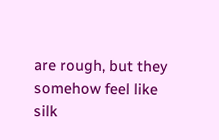are rough, but they somehow feel like silk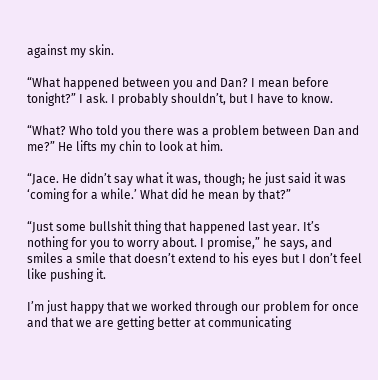against my skin.

“What happened between you and Dan? I mean before tonight?” I ask. I probably shouldn’t, but I have to know.

“What? Who told you there was a problem between Dan and me?” He lifts my chin to look at him.

“Jace. He didn’t say what it was, though; he just said it was ‘coming for a while.’ What did he mean by that?”

“Just some bullshit thing that happened last year. It’s nothing for you to worry about. I promise,” he says, and smiles a smile that doesn’t extend to his eyes but I don’t feel like pushing it.

I’m just happy that we worked through our problem for once and that we are getting better at communicating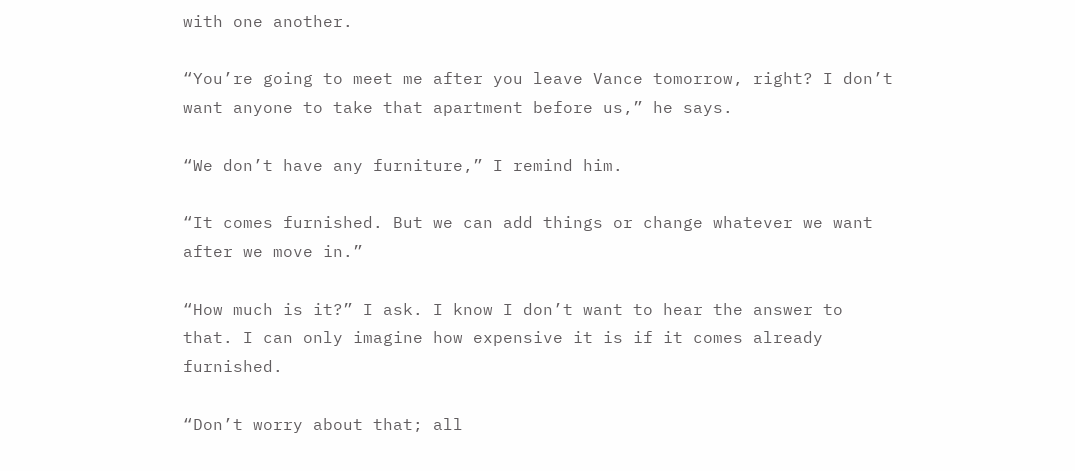with one another.

“You’re going to meet me after you leave Vance tomorrow, right? I don’t want anyone to take that apartment before us,” he says.

“We don’t have any furniture,” I remind him.

“It comes furnished. But we can add things or change whatever we want after we move in.”

“How much is it?” I ask. I know I don’t want to hear the answer to that. I can only imagine how expensive it is if it comes already furnished.

“Don’t worry about that; all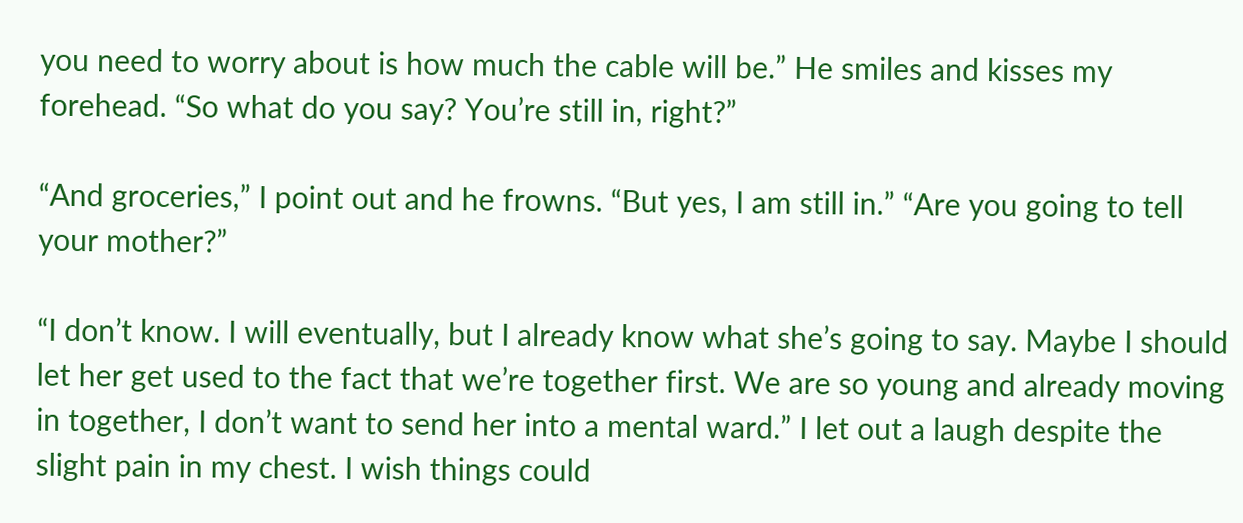you need to worry about is how much the cable will be.” He smiles and kisses my forehead. “So what do you say? You’re still in, right?”

“And groceries,” I point out and he frowns. “But yes, I am still in.” “Are you going to tell your mother?”

“I don’t know. I will eventually, but I already know what she’s going to say. Maybe I should let her get used to the fact that we’re together first. We are so young and already moving in together, I don’t want to send her into a mental ward.” I let out a laugh despite the slight pain in my chest. I wish things could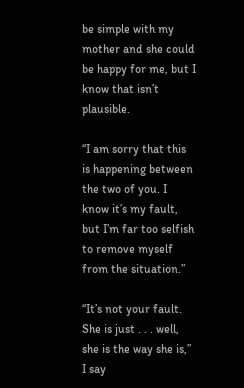be simple with my mother and she could be happy for me, but I know that isn’t plausible.

“I am sorry that this is happening between the two of you. I know it’s my fault, but I’m far too selfish to remove myself from the situation.”

“It’s not your fault. She is just . . . well, she is the way she is,” I say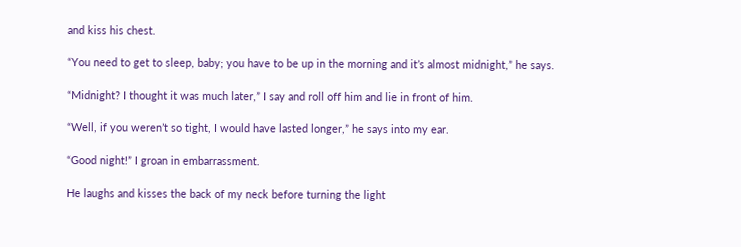and kiss his chest.

“You need to get to sleep, baby; you have to be up in the morning and it’s almost midnight,” he says.

“Midnight? I thought it was much later,” I say and roll off him and lie in front of him.

“Well, if you weren’t so tight, I would have lasted longer,” he says into my ear.

“Good night!” I groan in embarrassment.

He laughs and kisses the back of my neck before turning the light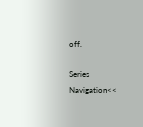off.

Series Navigation<<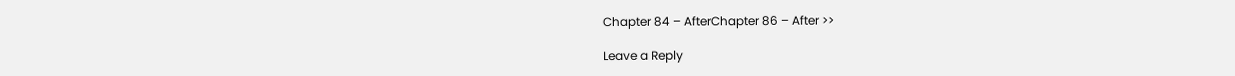Chapter 84 – AfterChapter 86 – After >>

Leave a Reply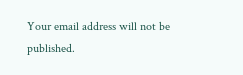Your email address will not be published.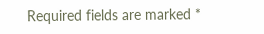Required fields are marked *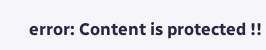error: Content is protected !!